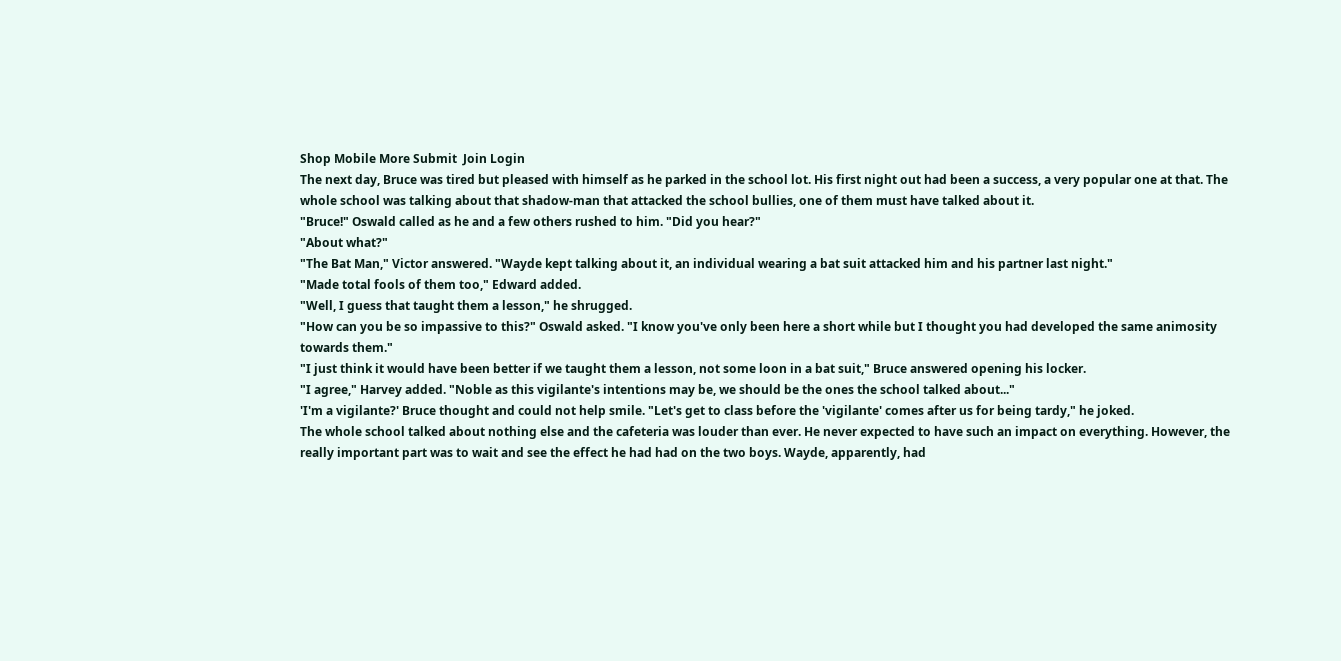Shop Mobile More Submit  Join Login
The next day, Bruce was tired but pleased with himself as he parked in the school lot. His first night out had been a success, a very popular one at that. The whole school was talking about that shadow-man that attacked the school bullies, one of them must have talked about it.
"Bruce!" Oswald called as he and a few others rushed to him. "Did you hear?"
"About what?"
"The Bat Man," Victor answered. "Wayde kept talking about it, an individual wearing a bat suit attacked him and his partner last night."
"Made total fools of them too," Edward added.
"Well, I guess that taught them a lesson," he shrugged.
"How can you be so impassive to this?" Oswald asked. "I know you've only been here a short while but I thought you had developed the same animosity towards them."
"I just think it would have been better if we taught them a lesson, not some loon in a bat suit," Bruce answered opening his locker.
"I agree," Harvey added. "Noble as this vigilante's intentions may be, we should be the ones the school talked about..."
'I'm a vigilante?' Bruce thought and could not help smile. "Let's get to class before the 'vigilante' comes after us for being tardy," he joked.
The whole school talked about nothing else and the cafeteria was louder than ever. He never expected to have such an impact on everything. However, the really important part was to wait and see the effect he had had on the two boys. Wayde, apparently, had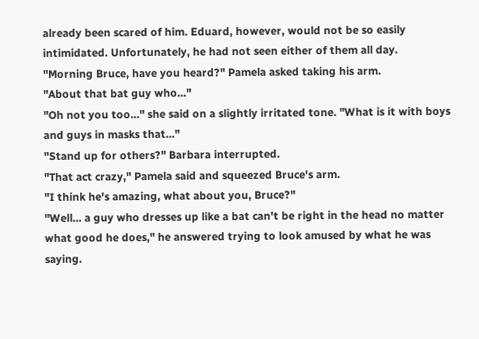already been scared of him. Eduard, however, would not be so easily intimidated. Unfortunately, he had not seen either of them all day.
"Morning Bruce, have you heard?" Pamela asked taking his arm.
"About that bat guy who..."
"Oh not you too..." she said on a slightly irritated tone. "What is it with boys and guys in masks that..."
"Stand up for others?" Barbara interrupted.
"That act crazy," Pamela said and squeezed Bruce's arm.
"I think he's amazing, what about you, Bruce?"
"Well... a guy who dresses up like a bat can't be right in the head no matter what good he does," he answered trying to look amused by what he was saying.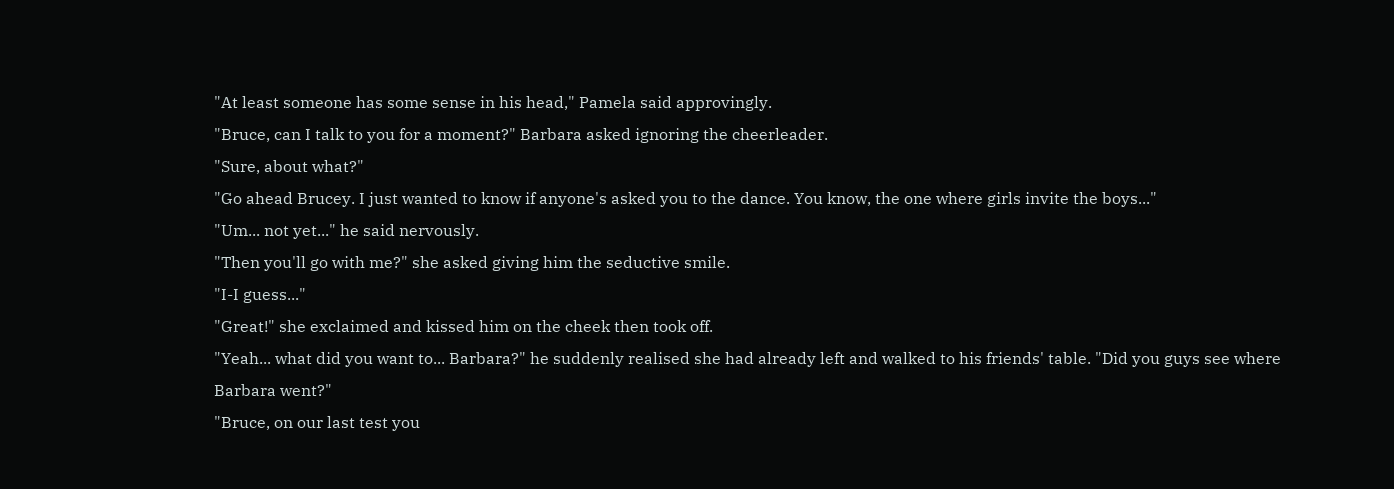"At least someone has some sense in his head," Pamela said approvingly.
"Bruce, can I talk to you for a moment?" Barbara asked ignoring the cheerleader.
"Sure, about what?"
"Go ahead Brucey. I just wanted to know if anyone's asked you to the dance. You know, the one where girls invite the boys..."
"Um... not yet..." he said nervously.
"Then you'll go with me?" she asked giving him the seductive smile.
"I-I guess..."
"Great!" she exclaimed and kissed him on the cheek then took off.
"Yeah... what did you want to... Barbara?" he suddenly realised she had already left and walked to his friends' table. "Did you guys see where Barbara went?"
"Bruce, on our last test you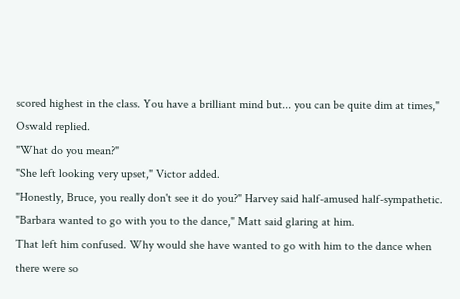scored highest in the class. You have a brilliant mind but... you can be quite dim at times," Oswald replied.
"What do you mean?"
"She left looking very upset," Victor added.
"Honestly, Bruce, you really don't see it do you?" Harvey said half-amused half-sympathetic.
"Barbara wanted to go with you to the dance," Matt said glaring at him.
That left him confused. Why would she have wanted to go with him to the dance when there were so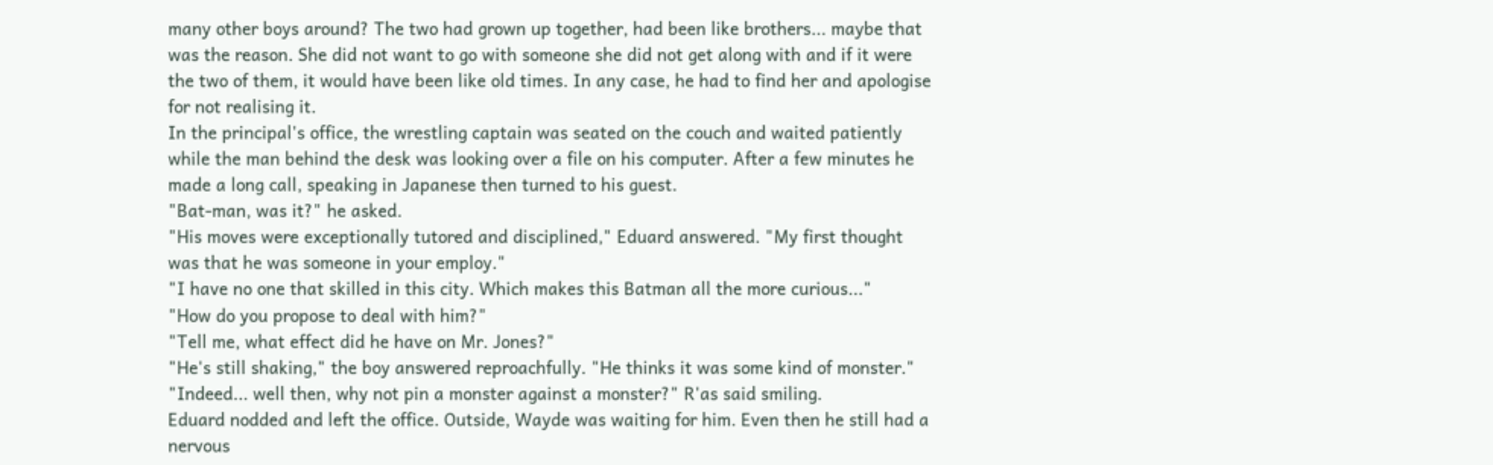many other boys around? The two had grown up together, had been like brothers... maybe that was the reason. She did not want to go with someone she did not get along with and if it were the two of them, it would have been like old times. In any case, he had to find her and apologise for not realising it.
In the principal's office, the wrestling captain was seated on the couch and waited patiently while the man behind the desk was looking over a file on his computer. After a few minutes he made a long call, speaking in Japanese then turned to his guest.
"Bat-man, was it?" he asked.
"His moves were exceptionally tutored and disciplined," Eduard answered. "My first thought was that he was someone in your employ."
"I have no one that skilled in this city. Which makes this Batman all the more curious..."
"How do you propose to deal with him?"
"Tell me, what effect did he have on Mr. Jones?"
"He's still shaking," the boy answered reproachfully. "He thinks it was some kind of monster."
"Indeed... well then, why not pin a monster against a monster?" R'as said smiling.
Eduard nodded and left the office. Outside, Wayde was waiting for him. Even then he still had a nervous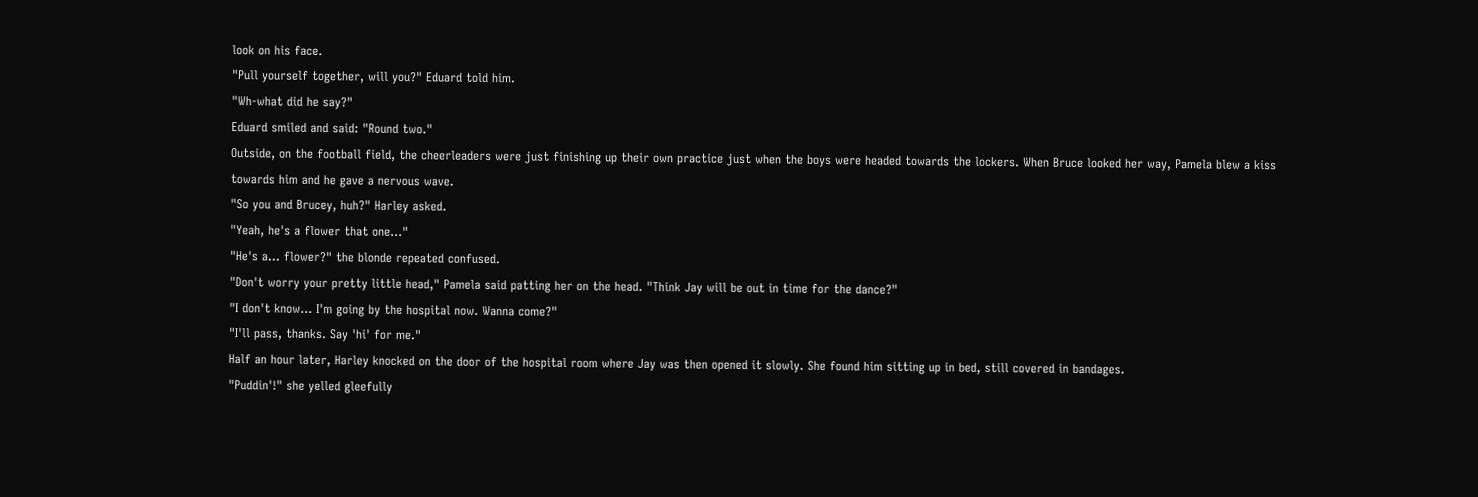look on his face.
"Pull yourself together, will you?" Eduard told him.
"Wh-what did he say?"
Eduard smiled and said: "Round two."
Outside, on the football field, the cheerleaders were just finishing up their own practice just when the boys were headed towards the lockers. When Bruce looked her way, Pamela blew a kiss towards him and he gave a nervous wave.
"So you and Brucey, huh?" Harley asked.
"Yeah, he's a flower that one..."
"He's a... flower?" the blonde repeated confused.
"Don't worry your pretty little head," Pamela said patting her on the head. "Think Jay will be out in time for the dance?"
"I don't know... I'm going by the hospital now. Wanna come?"
"I'll pass, thanks. Say 'hi' for me."
Half an hour later, Harley knocked on the door of the hospital room where Jay was then opened it slowly. She found him sitting up in bed, still covered in bandages.
"Puddin'!" she yelled gleefully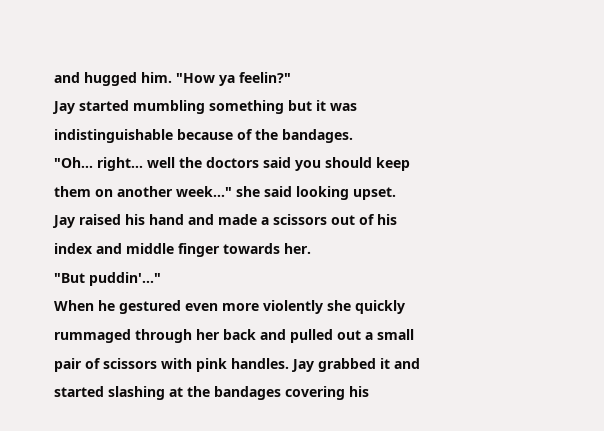and hugged him. "How ya feelin?"
Jay started mumbling something but it was indistinguishable because of the bandages.
"Oh... right... well the doctors said you should keep them on another week..." she said looking upset.
Jay raised his hand and made a scissors out of his index and middle finger towards her.
"But puddin'..."
When he gestured even more violently she quickly rummaged through her back and pulled out a small pair of scissors with pink handles. Jay grabbed it and started slashing at the bandages covering his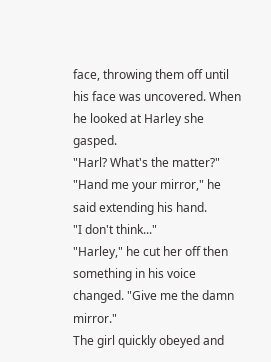face, throwing them off until his face was uncovered. When he looked at Harley she gasped.
"Harl? What's the matter?"
"Hand me your mirror," he said extending his hand.
"I don't think..."
"Harley," he cut her off then something in his voice changed. "Give me the damn mirror."
The girl quickly obeyed and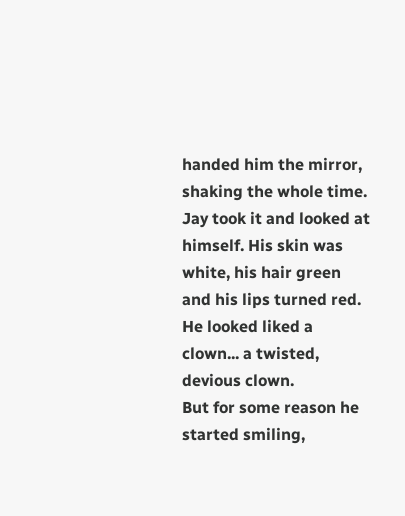handed him the mirror, shaking the whole time. Jay took it and looked at himself. His skin was white, his hair green and his lips turned red. He looked liked a clown... a twisted, devious clown.
But for some reason he started smiling,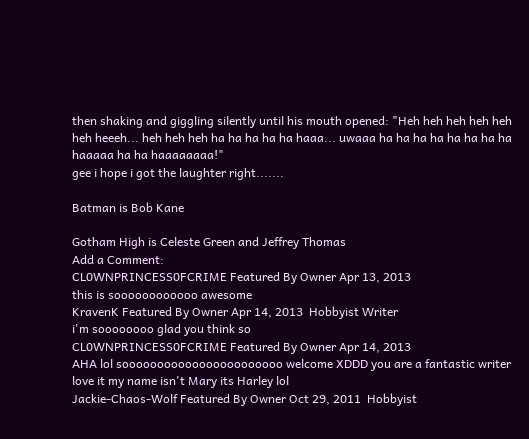then shaking and giggling silently until his mouth opened: "Heh heh heh heh heh heh heeeh... heh heh heh ha ha ha ha ha haaa... uwaaa ha ha ha ha ha ha ha ha haaaaa ha ha haaaaaaaa!"
gee i hope i got the laughter right.......

Batman is Bob Kane

Gotham High is Celeste Green and Jeffrey Thomas
Add a Comment:
CL0WNPRINCESS0FCRIME Featured By Owner Apr 13, 2013
this is soooooooooooo awesome
KravenK Featured By Owner Apr 14, 2013  Hobbyist Writer
i'm soooooooo glad you think so
CL0WNPRINCESS0FCRIME Featured By Owner Apr 14, 2013
AHA lol sooooooooooooooooooooooo welcome XDDD you are a fantastic writer love it my name isn't Mary its Harley lol
Jackie-Chaos-Wolf Featured By Owner Oct 29, 2011  Hobbyist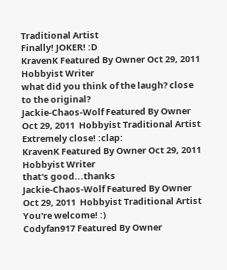Traditional Artist
Finally! JOKER! :D
KravenK Featured By Owner Oct 29, 2011  Hobbyist Writer
what did you think of the laugh? close to the original?
Jackie-Chaos-Wolf Featured By Owner Oct 29, 2011  Hobbyist Traditional Artist
Extremely close! :clap:
KravenK Featured By Owner Oct 29, 2011  Hobbyist Writer
that's good...thanks
Jackie-Chaos-Wolf Featured By Owner Oct 29, 2011  Hobbyist Traditional Artist
You're welcome! :)
Codyfan917 Featured By Owner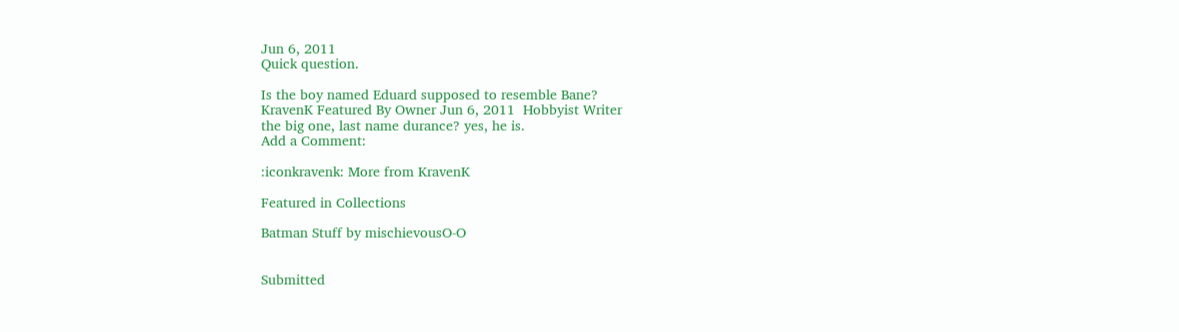Jun 6, 2011
Quick question.

Is the boy named Eduard supposed to resemble Bane?
KravenK Featured By Owner Jun 6, 2011  Hobbyist Writer
the big one, last name durance? yes, he is.
Add a Comment:

:iconkravenk: More from KravenK

Featured in Collections

Batman Stuff by mischievousO-O


Submitted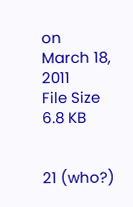on
March 18, 2011
File Size
6.8 KB


21 (who?)